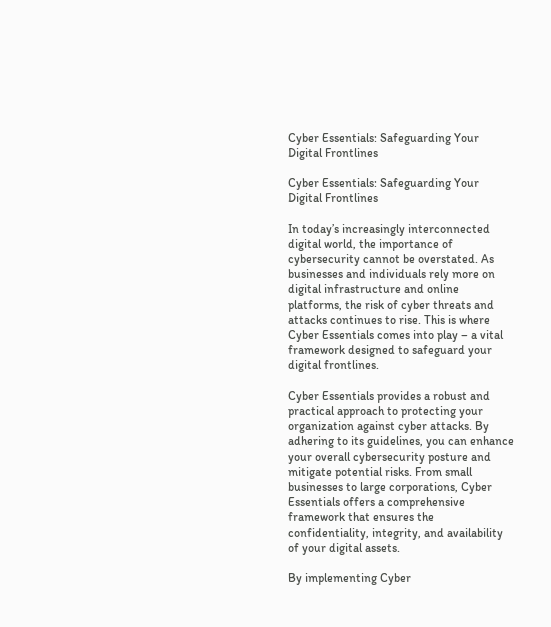Cyber Essentials: Safeguarding Your Digital Frontlines

Cyber Essentials: Safeguarding Your Digital Frontlines

In today’s increasingly interconnected digital world, the importance of cybersecurity cannot be overstated. As businesses and individuals rely more on digital infrastructure and online platforms, the risk of cyber threats and attacks continues to rise. This is where Cyber Essentials comes into play – a vital framework designed to safeguard your digital frontlines.

Cyber Essentials provides a robust and practical approach to protecting your organization against cyber attacks. By adhering to its guidelines, you can enhance your overall cybersecurity posture and mitigate potential risks. From small businesses to large corporations, Cyber Essentials offers a comprehensive framework that ensures the confidentiality, integrity, and availability of your digital assets.

By implementing Cyber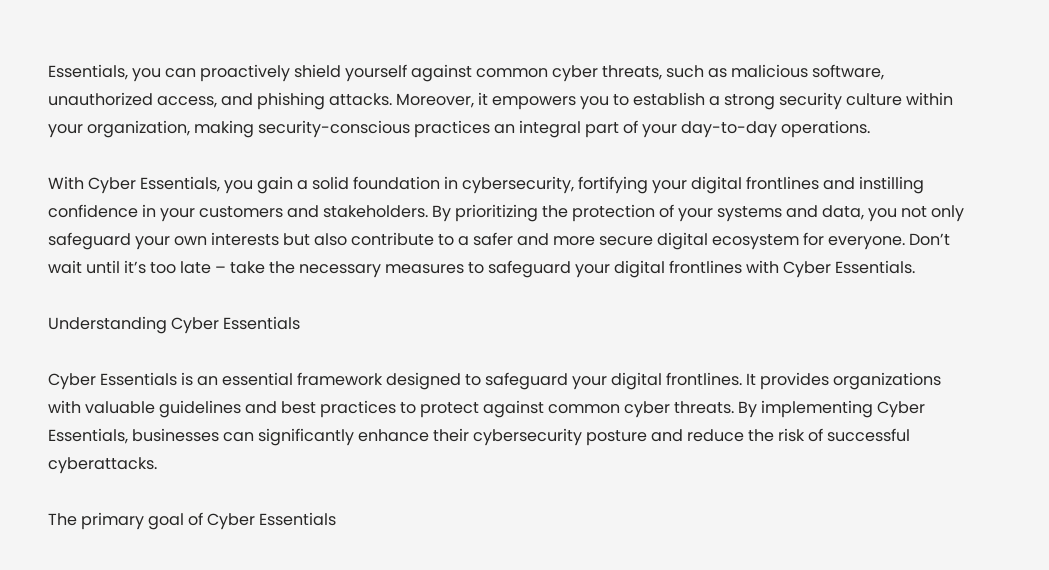Essentials, you can proactively shield yourself against common cyber threats, such as malicious software, unauthorized access, and phishing attacks. Moreover, it empowers you to establish a strong security culture within your organization, making security-conscious practices an integral part of your day-to-day operations.

With Cyber Essentials, you gain a solid foundation in cybersecurity, fortifying your digital frontlines and instilling confidence in your customers and stakeholders. By prioritizing the protection of your systems and data, you not only safeguard your own interests but also contribute to a safer and more secure digital ecosystem for everyone. Don’t wait until it’s too late – take the necessary measures to safeguard your digital frontlines with Cyber Essentials.

Understanding Cyber Essentials

Cyber Essentials is an essential framework designed to safeguard your digital frontlines. It provides organizations with valuable guidelines and best practices to protect against common cyber threats. By implementing Cyber Essentials, businesses can significantly enhance their cybersecurity posture and reduce the risk of successful cyberattacks.

The primary goal of Cyber Essentials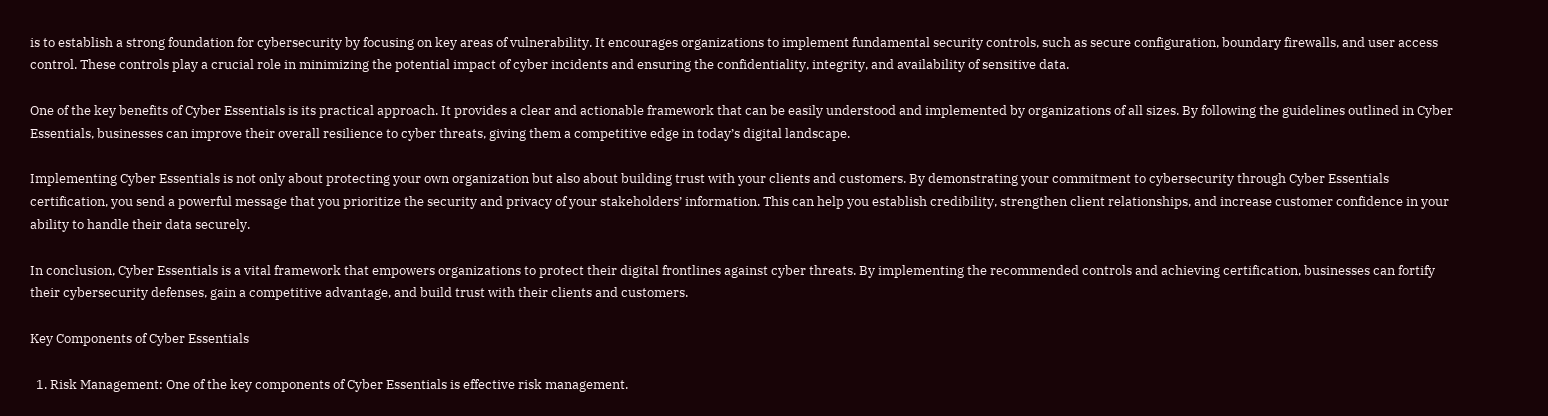is to establish a strong foundation for cybersecurity by focusing on key areas of vulnerability. It encourages organizations to implement fundamental security controls, such as secure configuration, boundary firewalls, and user access control. These controls play a crucial role in minimizing the potential impact of cyber incidents and ensuring the confidentiality, integrity, and availability of sensitive data.

One of the key benefits of Cyber Essentials is its practical approach. It provides a clear and actionable framework that can be easily understood and implemented by organizations of all sizes. By following the guidelines outlined in Cyber Essentials, businesses can improve their overall resilience to cyber threats, giving them a competitive edge in today’s digital landscape.

Implementing Cyber Essentials is not only about protecting your own organization but also about building trust with your clients and customers. By demonstrating your commitment to cybersecurity through Cyber Essentials certification, you send a powerful message that you prioritize the security and privacy of your stakeholders’ information. This can help you establish credibility, strengthen client relationships, and increase customer confidence in your ability to handle their data securely.

In conclusion, Cyber Essentials is a vital framework that empowers organizations to protect their digital frontlines against cyber threats. By implementing the recommended controls and achieving certification, businesses can fortify their cybersecurity defenses, gain a competitive advantage, and build trust with their clients and customers.

Key Components of Cyber Essentials

  1. Risk Management: One of the key components of Cyber Essentials is effective risk management.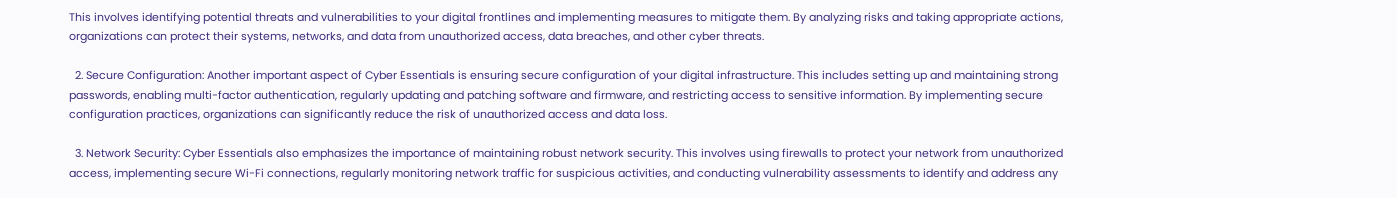This involves identifying potential threats and vulnerabilities to your digital frontlines and implementing measures to mitigate them. By analyzing risks and taking appropriate actions, organizations can protect their systems, networks, and data from unauthorized access, data breaches, and other cyber threats.

  2. Secure Configuration: Another important aspect of Cyber Essentials is ensuring secure configuration of your digital infrastructure. This includes setting up and maintaining strong passwords, enabling multi-factor authentication, regularly updating and patching software and firmware, and restricting access to sensitive information. By implementing secure configuration practices, organizations can significantly reduce the risk of unauthorized access and data loss.

  3. Network Security: Cyber Essentials also emphasizes the importance of maintaining robust network security. This involves using firewalls to protect your network from unauthorized access, implementing secure Wi-Fi connections, regularly monitoring network traffic for suspicious activities, and conducting vulnerability assessments to identify and address any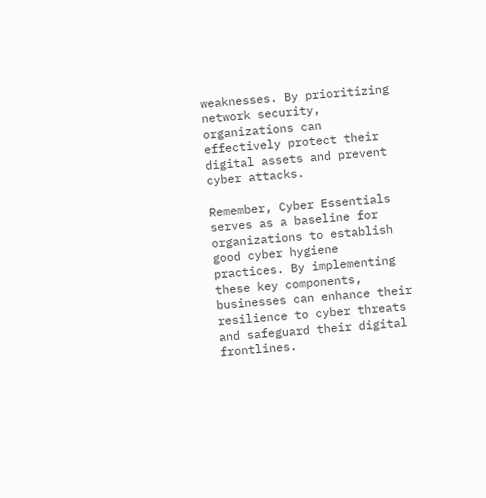weaknesses. By prioritizing network security, organizations can effectively protect their digital assets and prevent cyber attacks.

Remember, Cyber Essentials serves as a baseline for organizations to establish good cyber hygiene practices. By implementing these key components, businesses can enhance their resilience to cyber threats and safeguard their digital frontlines.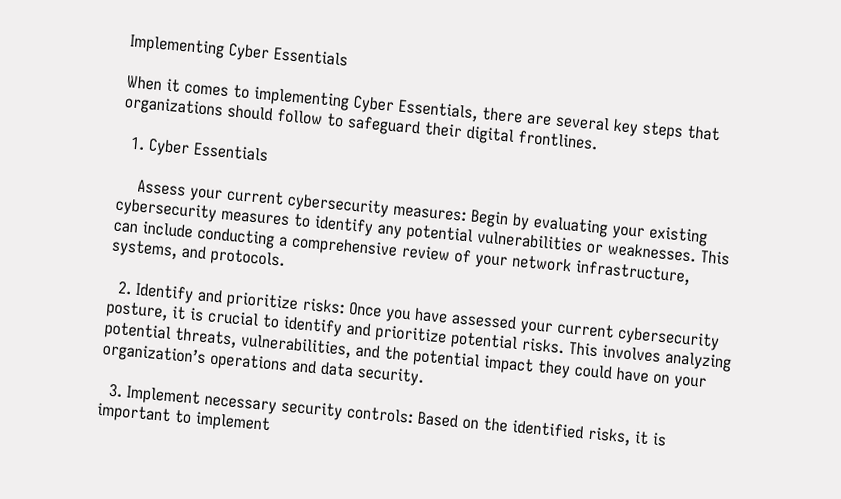Implementing Cyber Essentials

When it comes to implementing Cyber Essentials, there are several key steps that organizations should follow to safeguard their digital frontlines.

  1. Cyber Essentials

    Assess your current cybersecurity measures: Begin by evaluating your existing cybersecurity measures to identify any potential vulnerabilities or weaknesses. This can include conducting a comprehensive review of your network infrastructure, systems, and protocols.

  2. Identify and prioritize risks: Once you have assessed your current cybersecurity posture, it is crucial to identify and prioritize potential risks. This involves analyzing potential threats, vulnerabilities, and the potential impact they could have on your organization’s operations and data security.

  3. Implement necessary security controls: Based on the identified risks, it is important to implement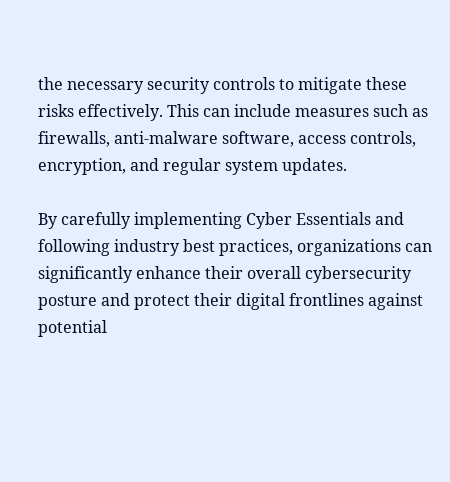the necessary security controls to mitigate these risks effectively. This can include measures such as firewalls, anti-malware software, access controls, encryption, and regular system updates.

By carefully implementing Cyber Essentials and following industry best practices, organizations can significantly enhance their overall cybersecurity posture and protect their digital frontlines against potential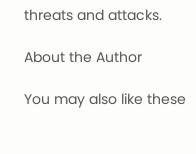threats and attacks.

About the Author

You may also like these